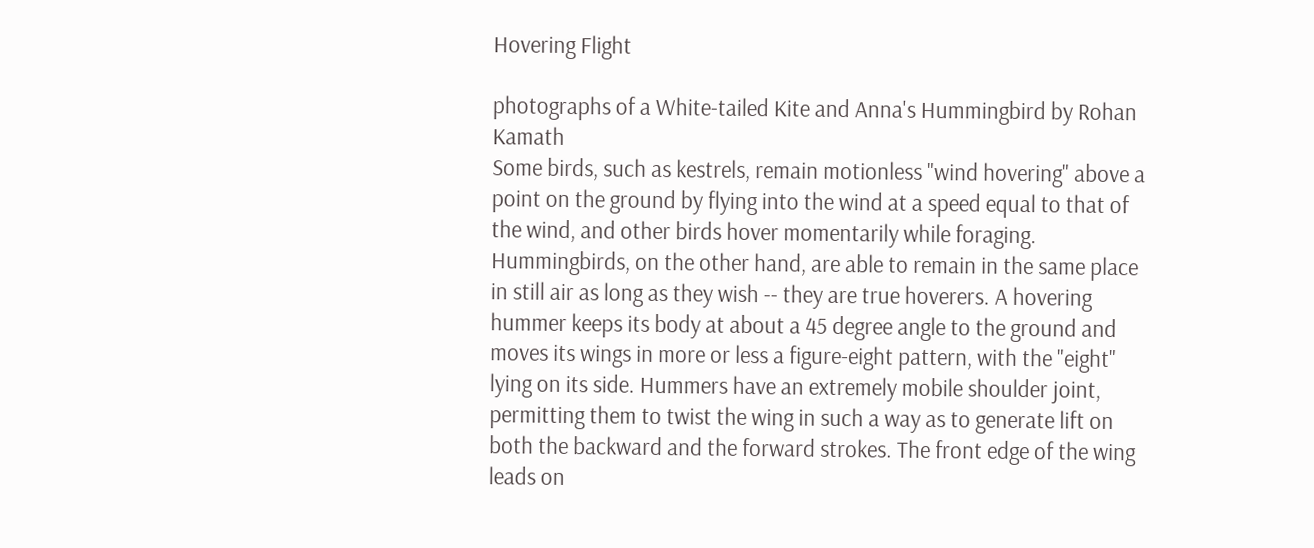Hovering Flight

photographs of a White-tailed Kite and Anna's Hummingbird by Rohan Kamath
Some birds, such as kestrels, remain motionless "wind hovering" above a point on the ground by flying into the wind at a speed equal to that of the wind, and other birds hover momentarily while foraging. Hummingbirds, on the other hand, are able to remain in the same place in still air as long as they wish -- they are true hoverers. A hovering hummer keeps its body at about a 45 degree angle to the ground and moves its wings in more or less a figure-eight pattern, with the "eight" lying on its side. Hummers have an extremely mobile shoulder joint, permitting them to twist the wing in such a way as to generate lift on both the backward and the forward strokes. The front edge of the wing leads on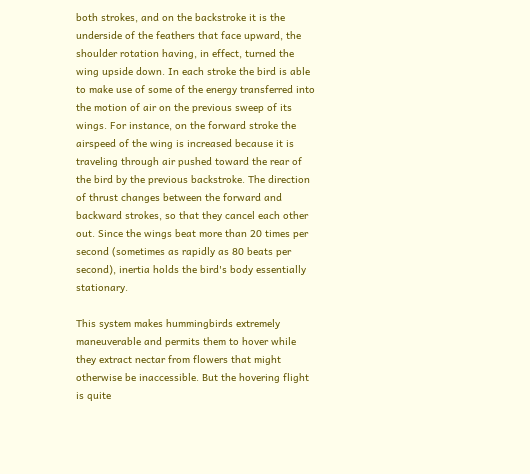both strokes, and on the backstroke it is the underside of the feathers that face upward, the shoulder rotation having, in effect, turned the wing upside down. In each stroke the bird is able to make use of some of the energy transferred into the motion of air on the previous sweep of its wings. For instance, on the forward stroke the airspeed of the wing is increased because it is traveling through air pushed toward the rear of the bird by the previous backstroke. The direction of thrust changes between the forward and backward strokes, so that they cancel each other out. Since the wings beat more than 20 times per second (sometimes as rapidly as 80 beats per second), inertia holds the bird's body essentially stationary.

This system makes hummingbirds extremely maneuverable and permits them to hover while they extract nectar from flowers that might otherwise be inaccessible. But the hovering flight is quite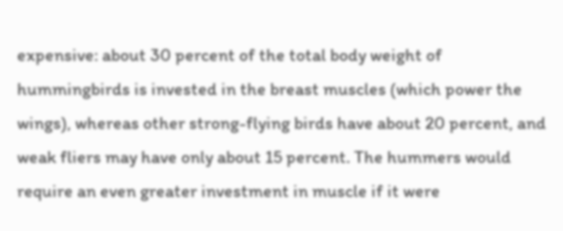expensive: about 30 percent of the total body weight of
hummingbirds is invested in the breast muscles (which power the wings), whereas other strong-flying birds have about 20 percent, and weak fliers may have only about 15 percent. The hummers would require an even greater investment in muscle if it were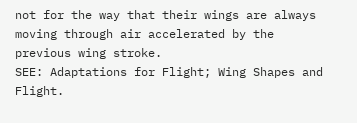not for the way that their wings are always moving through air accelerated by the previous wing stroke.
SEE: Adaptations for Flight; Wing Shapes and Flight.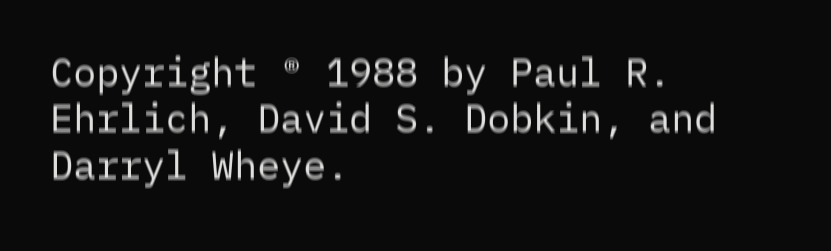Copyright ® 1988 by Paul R. Ehrlich, David S. Dobkin, and Darryl Wheye.